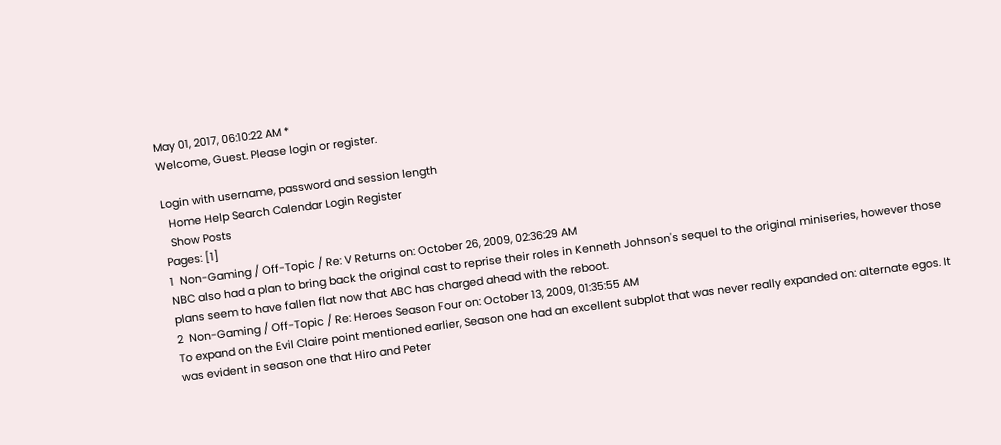May 01, 2017, 06:10:22 AM *
Welcome, Guest. Please login or register.

Login with username, password and session length
  Home Help Search Calendar Login Register
  Show Posts
Pages: [1]
1  Non-Gaming / Off-Topic / Re: V Returns on: October 26, 2009, 02:36:29 AM
NBC also had a plan to bring back the original cast to reprise their roles in Kenneth Johnson's sequel to the original miniseries, however those plans seem to have fallen flat now that ABC has charged ahead with the reboot.
2  Non-Gaming / Off-Topic / Re: Heroes Season Four on: October 13, 2009, 01:35:55 AM
To expand on the Evil Claire point mentioned earlier, Season one had an excellent subplot that was never really expanded on: alternate egos. It was evident in season one that Hiro and Peter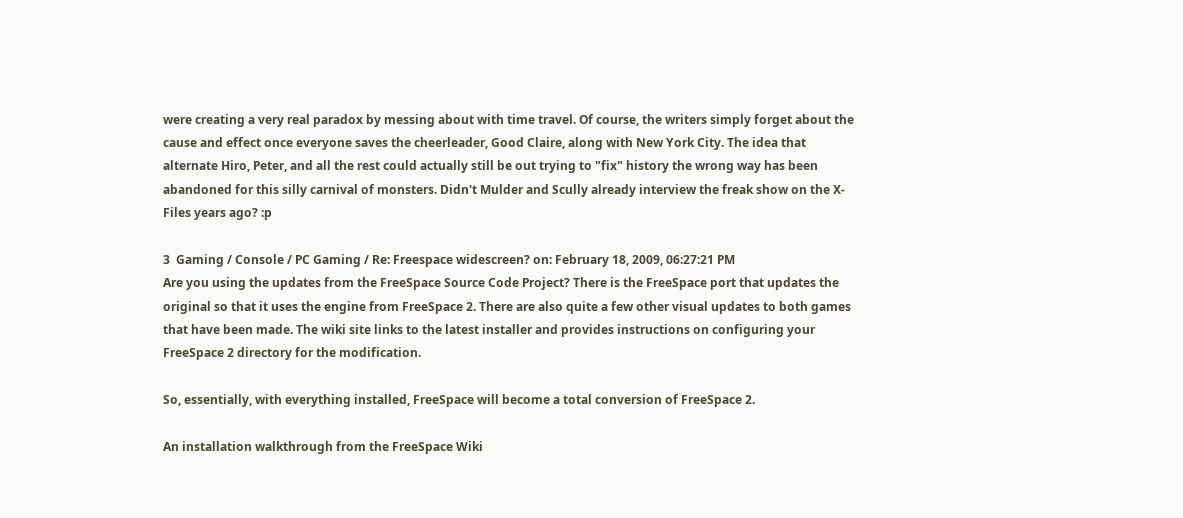were creating a very real paradox by messing about with time travel. Of course, the writers simply forget about the cause and effect once everyone saves the cheerleader, Good Claire, along with New York City. The idea that alternate Hiro, Peter, and all the rest could actually still be out trying to "fix" history the wrong way has been abandoned for this silly carnival of monsters. Didn't Mulder and Scully already interview the freak show on the X-Files years ago? :p

3  Gaming / Console / PC Gaming / Re: Freespace widescreen? on: February 18, 2009, 06:27:21 PM
Are you using the updates from the FreeSpace Source Code Project? There is the FreeSpace port that updates the original so that it uses the engine from FreeSpace 2. There are also quite a few other visual updates to both games that have been made. The wiki site links to the latest installer and provides instructions on configuring your FreeSpace 2 directory for the modification.

So, essentially, with everything installed, FreeSpace will become a total conversion of FreeSpace 2.

An installation walkthrough from the FreeSpace Wiki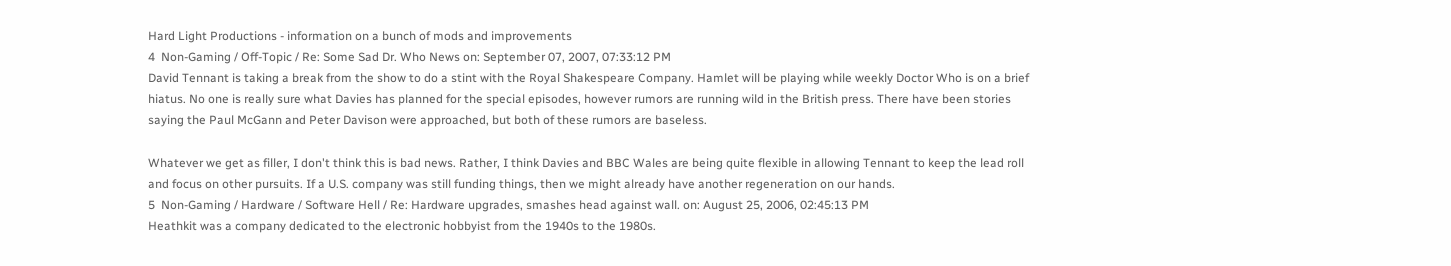Hard Light Productions - information on a bunch of mods and improvements
4  Non-Gaming / Off-Topic / Re: Some Sad Dr. Who News on: September 07, 2007, 07:33:12 PM
David Tennant is taking a break from the show to do a stint with the Royal Shakespeare Company. Hamlet will be playing while weekly Doctor Who is on a brief hiatus. No one is really sure what Davies has planned for the special episodes, however rumors are running wild in the British press. There have been stories saying the Paul McGann and Peter Davison were approached, but both of these rumors are baseless.

Whatever we get as filler, I don't think this is bad news. Rather, I think Davies and BBC Wales are being quite flexible in allowing Tennant to keep the lead roll and focus on other pursuits. If a U.S. company was still funding things, then we might already have another regeneration on our hands.
5  Non-Gaming / Hardware / Software Hell / Re: Hardware upgrades, smashes head against wall. on: August 25, 2006, 02:45:13 PM
Heathkit was a company dedicated to the electronic hobbyist from the 1940s to the 1980s.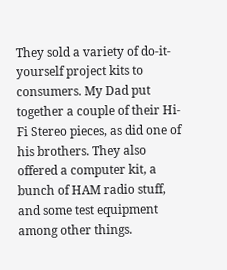They sold a variety of do-it-yourself project kits to consumers. My Dad put together a couple of their Hi-Fi Stereo pieces, as did one of his brothers. They also offered a computer kit, a bunch of HAM radio stuff, and some test equipment among other things.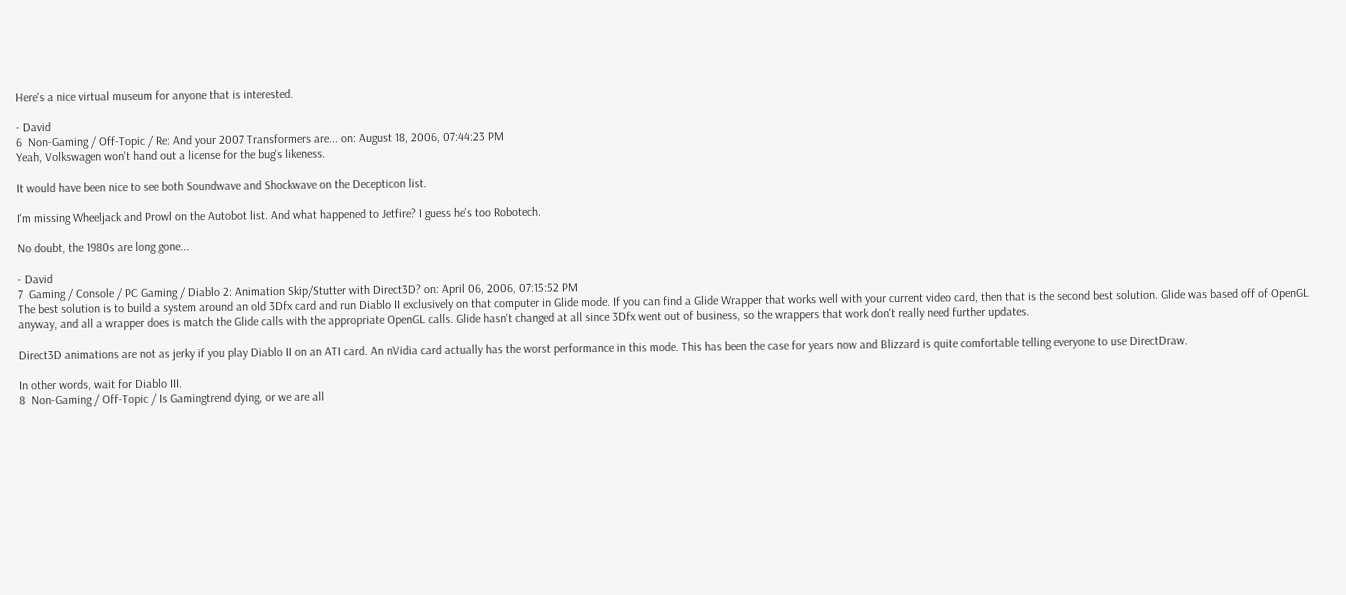Here's a nice virtual museum for anyone that is interested.

- David
6  Non-Gaming / Off-Topic / Re: And your 2007 Transformers are... on: August 18, 2006, 07:44:23 PM
Yeah, Volkswagen won't hand out a license for the bug's likeness.

It would have been nice to see both Soundwave and Shockwave on the Decepticon list.

I'm missing Wheeljack and Prowl on the Autobot list. And what happened to Jetfire? I guess he's too Robotech.

No doubt, the 1980s are long gone...

- David
7  Gaming / Console / PC Gaming / Diablo 2: Animation Skip/Stutter with Direct3D? on: April 06, 2006, 07:15:52 PM
The best solution is to build a system around an old 3Dfx card and run Diablo II exclusively on that computer in Glide mode. If you can find a Glide Wrapper that works well with your current video card, then that is the second best solution. Glide was based off of OpenGL anyway, and all a wrapper does is match the Glide calls with the appropriate OpenGL calls. Glide hasn't changed at all since 3Dfx went out of business, so the wrappers that work don't really need further updates.

Direct3D animations are not as jerky if you play Diablo II on an ATI card. An nVidia card actually has the worst performance in this mode. This has been the case for years now and Blizzard is quite comfortable telling everyone to use DirectDraw.

In other words, wait for Diablo III.
8  Non-Gaming / Off-Topic / Is Gamingtrend dying, or we are all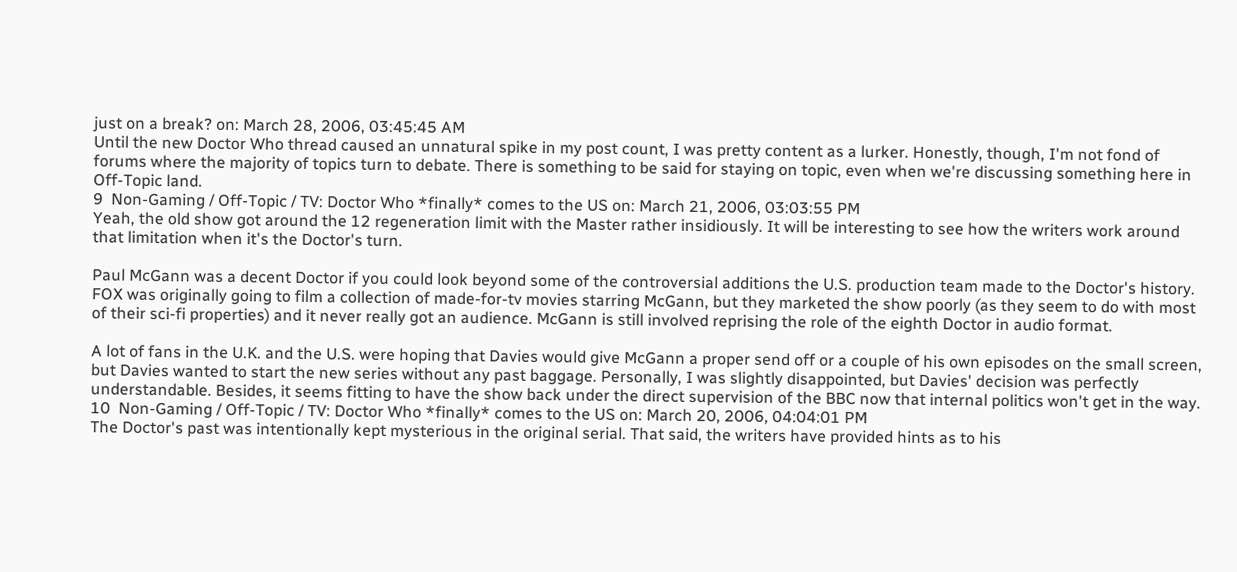just on a break? on: March 28, 2006, 03:45:45 AM
Until the new Doctor Who thread caused an unnatural spike in my post count, I was pretty content as a lurker. Honestly, though, I'm not fond of forums where the majority of topics turn to debate. There is something to be said for staying on topic, even when we're discussing something here in Off-Topic land.
9  Non-Gaming / Off-Topic / TV: Doctor Who *finally* comes to the US on: March 21, 2006, 03:03:55 PM
Yeah, the old show got around the 12 regeneration limit with the Master rather insidiously. It will be interesting to see how the writers work around that limitation when it's the Doctor's turn.

Paul McGann was a decent Doctor if you could look beyond some of the controversial additions the U.S. production team made to the Doctor's history. FOX was originally going to film a collection of made-for-tv movies starring McGann, but they marketed the show poorly (as they seem to do with most of their sci-fi properties) and it never really got an audience. McGann is still involved reprising the role of the eighth Doctor in audio format.

A lot of fans in the U.K. and the U.S. were hoping that Davies would give McGann a proper send off or a couple of his own episodes on the small screen, but Davies wanted to start the new series without any past baggage. Personally, I was slightly disappointed, but Davies' decision was perfectly understandable. Besides, it seems fitting to have the show back under the direct supervision of the BBC now that internal politics won't get in the way.
10  Non-Gaming / Off-Topic / TV: Doctor Who *finally* comes to the US on: March 20, 2006, 04:04:01 PM
The Doctor's past was intentionally kept mysterious in the original serial. That said, the writers have provided hints as to his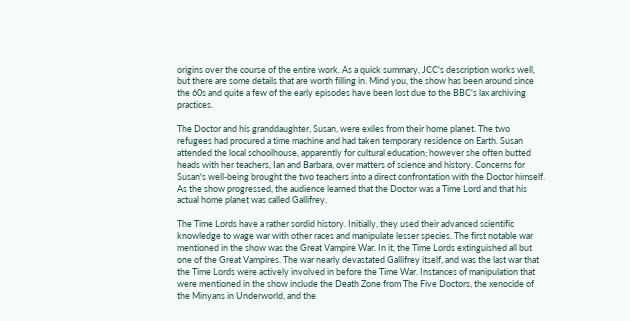origins over the course of the entire work. As a quick summary, JCC's description works well, but there are some details that are worth filling in. Mind you, the show has been around since the 60s and quite a few of the early episodes have been lost due to the BBC's lax archiving practices.

The Doctor and his granddaughter, Susan, were exiles from their home planet. The two refugees had procured a time machine and had taken temporary residence on Earth. Susan attended the local schoolhouse, apparently for cultural education; however she often butted heads with her teachers, Ian and Barbara, over matters of science and history. Concerns for Susan's well-being brought the two teachers into a direct confrontation with the Doctor himself. As the show progressed, the audience learned that the Doctor was a Time Lord and that his actual home planet was called Gallifrey.

The Time Lords have a rather sordid history. Initially, they used their advanced scientific knowledge to wage war with other races and manipulate lesser species. The first notable war mentioned in the show was the Great Vampire War. In it, the Time Lords extinguished all but one of the Great Vampires. The war nearly devastated Gallifrey itself, and was the last war that the Time Lords were actively involved in before the Time War. Instances of manipulation that were mentioned in the show include the Death Zone from The Five Doctors, the xenocide of the Minyans in Underworld, and the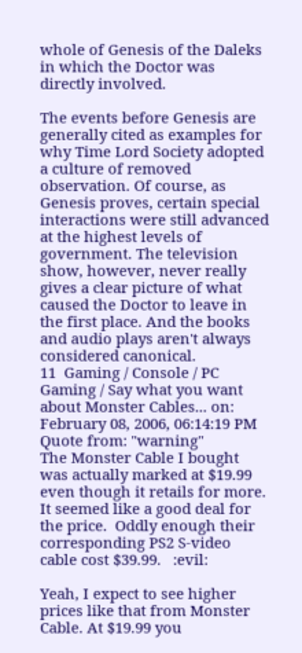whole of Genesis of the Daleks in which the Doctor was directly involved.

The events before Genesis are generally cited as examples for why Time Lord Society adopted a culture of removed observation. Of course, as Genesis proves, certain special interactions were still advanced at the highest levels of government. The television show, however, never really gives a clear picture of what caused the Doctor to leave in the first place. And the books and audio plays aren't always considered canonical.
11  Gaming / Console / PC Gaming / Say what you want about Monster Cables... on: February 08, 2006, 06:14:19 PM
Quote from: "warning"
The Monster Cable I bought was actually marked at $19.99 even though it retails for more.  It seemed like a good deal for the price.  Oddly enough their corresponding PS2 S-video cable cost $39.99.   :evil:

Yeah, I expect to see higher prices like that from Monster Cable. At $19.99 you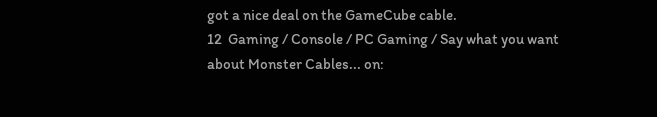got a nice deal on the GameCube cable.
12  Gaming / Console / PC Gaming / Say what you want about Monster Cables... on: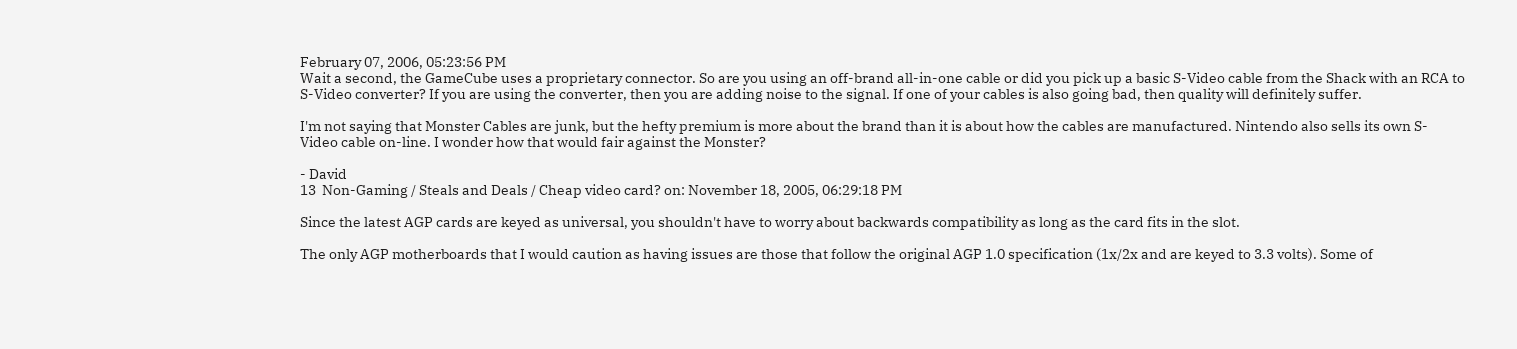February 07, 2006, 05:23:56 PM
Wait a second, the GameCube uses a proprietary connector. So are you using an off-brand all-in-one cable or did you pick up a basic S-Video cable from the Shack with an RCA to S-Video converter? If you are using the converter, then you are adding noise to the signal. If one of your cables is also going bad, then quality will definitely suffer.

I'm not saying that Monster Cables are junk, but the hefty premium is more about the brand than it is about how the cables are manufactured. Nintendo also sells its own S-Video cable on-line. I wonder how that would fair against the Monster?

- David
13  Non-Gaming / Steals and Deals / Cheap video card? on: November 18, 2005, 06:29:18 PM

Since the latest AGP cards are keyed as universal, you shouldn't have to worry about backwards compatibility as long as the card fits in the slot.

The only AGP motherboards that I would caution as having issues are those that follow the original AGP 1.0 specification (1x/2x and are keyed to 3.3 volts). Some of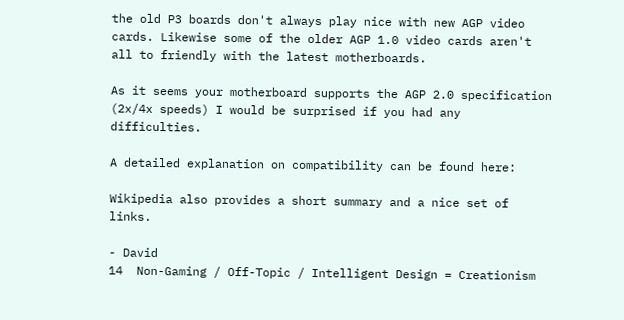the old P3 boards don't always play nice with new AGP video cards. Likewise some of the older AGP 1.0 video cards aren't all to friendly with the latest motherboards.

As it seems your motherboard supports the AGP 2.0 specification (2x/4x speeds) I would be surprised if you had any difficulties.

A detailed explanation on compatibility can be found here:

Wikipedia also provides a short summary and a nice set of links.

- David
14  Non-Gaming / Off-Topic / Intelligent Design = Creationism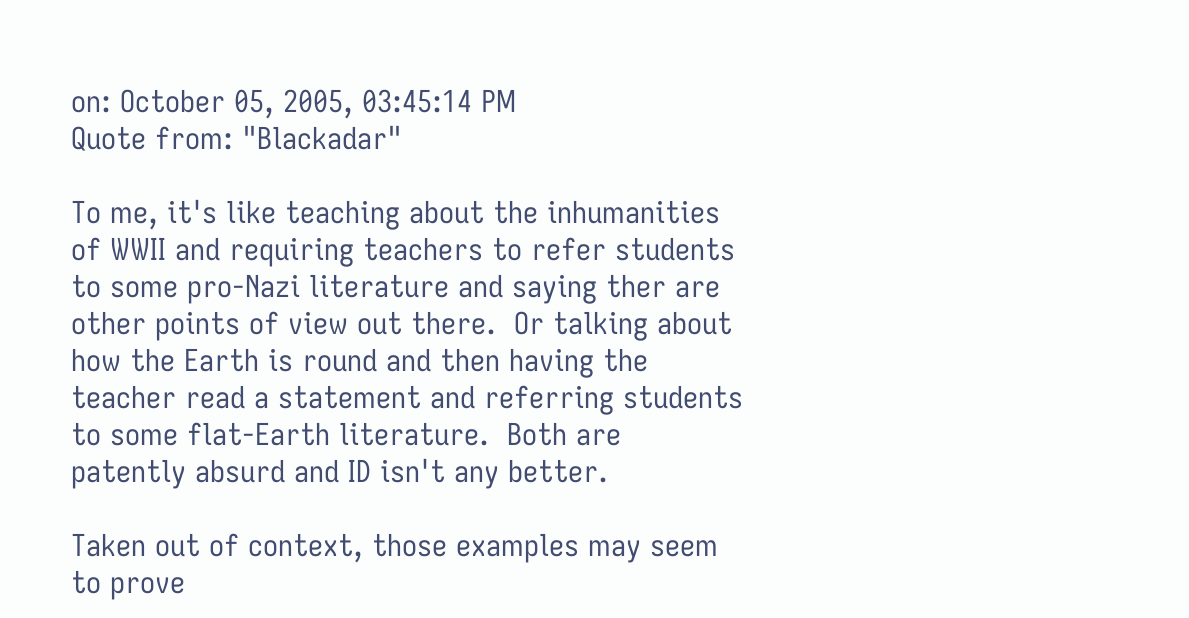on: October 05, 2005, 03:45:14 PM
Quote from: "Blackadar"

To me, it's like teaching about the inhumanities of WWII and requiring teachers to refer students to some pro-Nazi literature and saying ther are other points of view out there.  Or talking about how the Earth is round and then having the teacher read a statement and referring students to some flat-Earth literature.  Both are patently absurd and ID isn't any better.

Taken out of context, those examples may seem to prove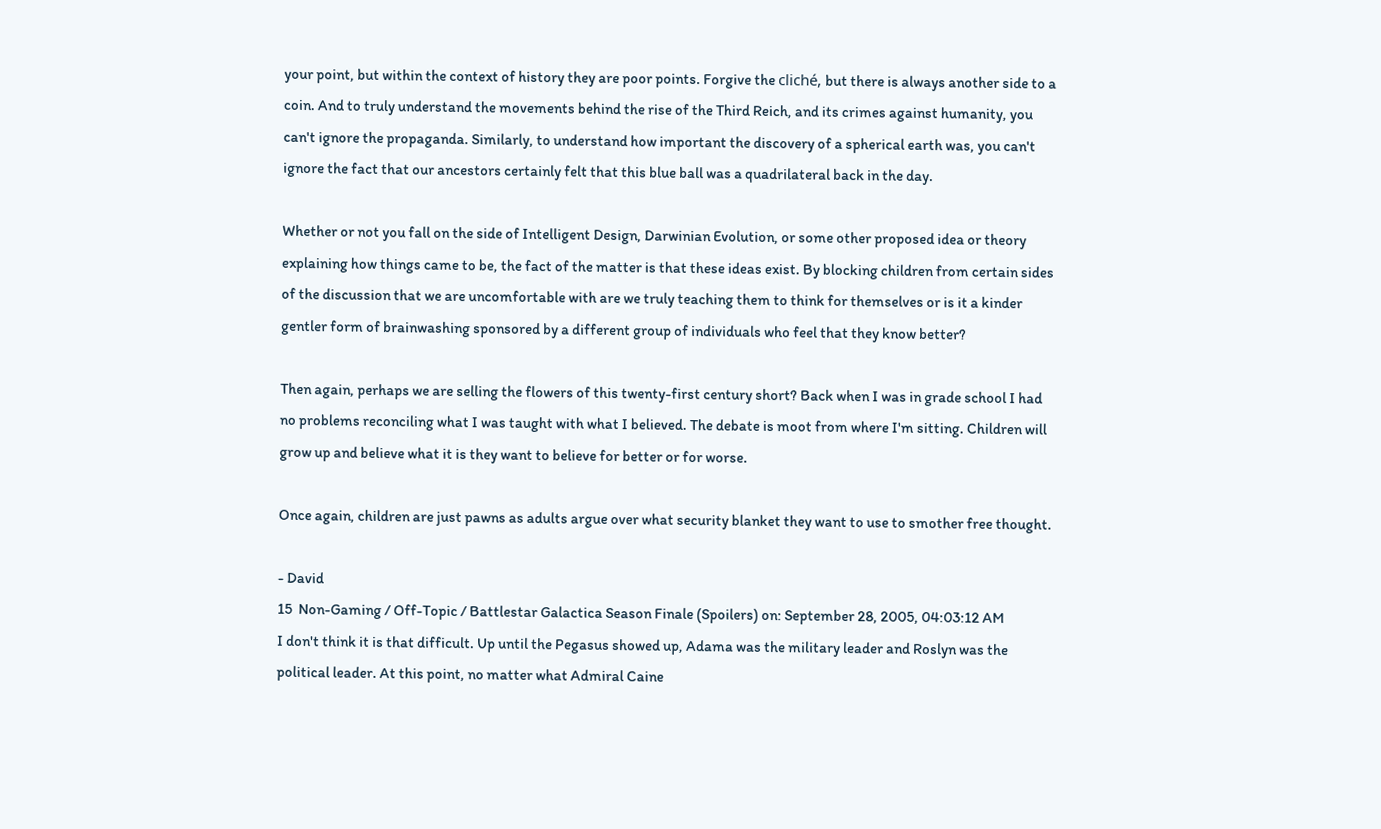your point, but within the context of history they are poor points. Forgive the cliché, but there is always another side to a coin. And to truly understand the movements behind the rise of the Third Reich, and its crimes against humanity, you can't ignore the propaganda. Similarly, to understand how important the discovery of a spherical earth was, you can't ignore the fact that our ancestors certainly felt that this blue ball was a quadrilateral back in the day.

Whether or not you fall on the side of Intelligent Design, Darwinian Evolution, or some other proposed idea or theory explaining how things came to be, the fact of the matter is that these ideas exist. By blocking children from certain sides of the discussion that we are uncomfortable with are we truly teaching them to think for themselves or is it a kinder gentler form of brainwashing sponsored by a different group of individuals who feel that they know better?

Then again, perhaps we are selling the flowers of this twenty-first century short? Back when I was in grade school I had no problems reconciling what I was taught with what I believed. The debate is moot from where I'm sitting. Children will grow up and believe what it is they want to believe for better or for worse.

Once again, children are just pawns as adults argue over what security blanket they want to use to smother free thought.

- David
15  Non-Gaming / Off-Topic / Battlestar Galactica Season Finale (Spoilers) on: September 28, 2005, 04:03:12 AM
I don't think it is that difficult. Up until the Pegasus showed up, Adama was the military leader and Roslyn was the political leader. At this point, no matter what Admiral Caine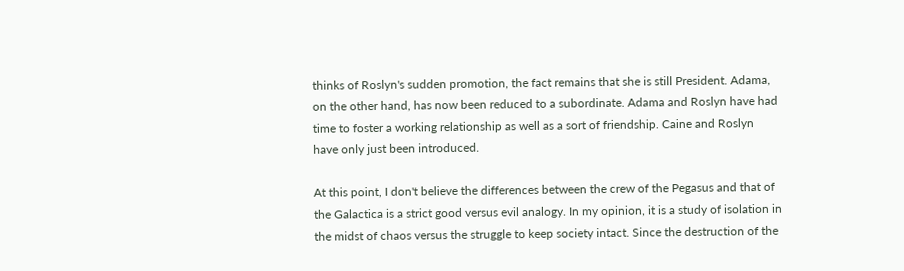thinks of Roslyn's sudden promotion, the fact remains that she is still President. Adama, on the other hand, has now been reduced to a subordinate. Adama and Roslyn have had time to foster a working relationship as well as a sort of friendship. Caine and Roslyn have only just been introduced.

At this point, I don't believe the differences between the crew of the Pegasus and that of the Galactica is a strict good versus evil analogy. In my opinion, it is a study of isolation in the midst of chaos versus the struggle to keep society intact. Since the destruction of the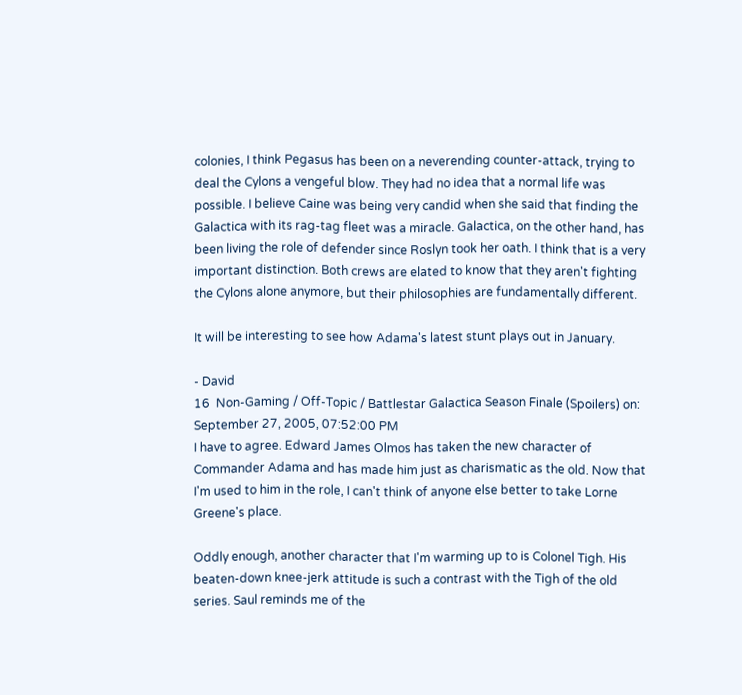colonies, I think Pegasus has been on a neverending counter-attack, trying to deal the Cylons a vengeful blow. They had no idea that a normal life was possible. I believe Caine was being very candid when she said that finding the Galactica with its rag-tag fleet was a miracle. Galactica, on the other hand, has been living the role of defender since Roslyn took her oath. I think that is a very important distinction. Both crews are elated to know that they aren't fighting the Cylons alone anymore, but their philosophies are fundamentally different.

It will be interesting to see how Adama's latest stunt plays out in January.

- David
16  Non-Gaming / Off-Topic / Battlestar Galactica Season Finale (Spoilers) on: September 27, 2005, 07:52:00 PM
I have to agree. Edward James Olmos has taken the new character of Commander Adama and has made him just as charismatic as the old. Now that I'm used to him in the role, I can't think of anyone else better to take Lorne Greene's place.

Oddly enough, another character that I'm warming up to is Colonel Tigh. His beaten-down knee-jerk attitude is such a contrast with the Tigh of the old series. Saul reminds me of the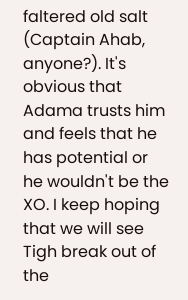faltered old salt (Captain Ahab, anyone?). It's obvious that Adama trusts him and feels that he has potential or he wouldn't be the XO. I keep hoping that we will see Tigh break out of the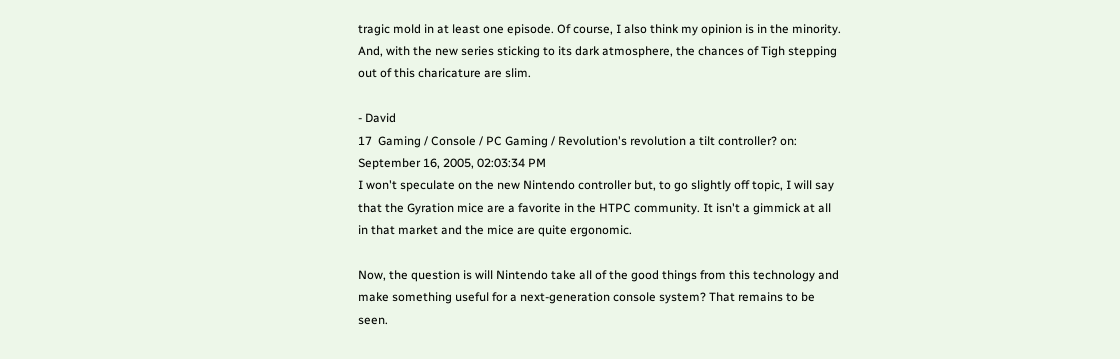tragic mold in at least one episode. Of course, I also think my opinion is in the minority. And, with the new series sticking to its dark atmosphere, the chances of Tigh stepping out of this charicature are slim.

- David
17  Gaming / Console / PC Gaming / Revolution's revolution a tilt controller? on: September 16, 2005, 02:03:34 PM
I won't speculate on the new Nintendo controller but, to go slightly off topic, I will say that the Gyration mice are a favorite in the HTPC community. It isn't a gimmick at all in that market and the mice are quite ergonomic.

Now, the question is will Nintendo take all of the good things from this technology and make something useful for a next-generation console system? That remains to be seen.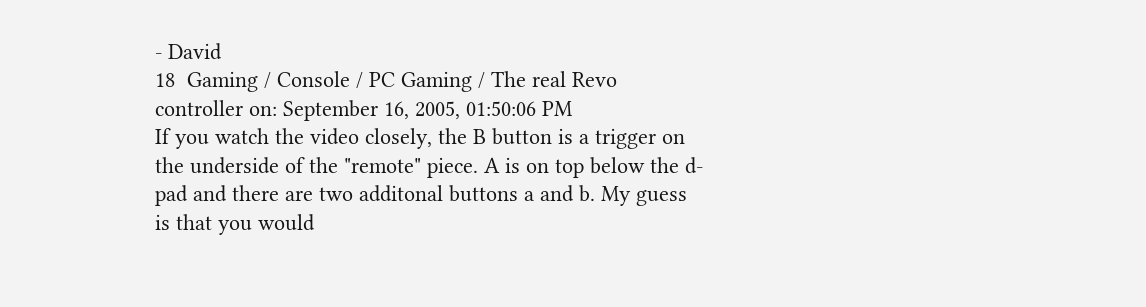- David
18  Gaming / Console / PC Gaming / The real Revo controller on: September 16, 2005, 01:50:06 PM
If you watch the video closely, the B button is a trigger on the underside of the "remote" piece. A is on top below the d-pad and there are two additonal buttons a and b. My guess is that you would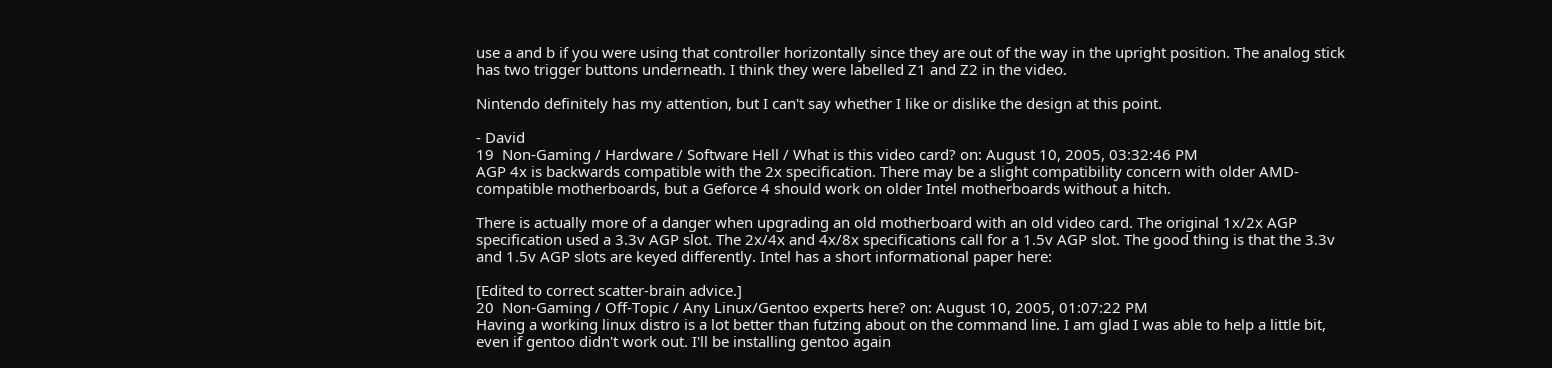use a and b if you were using that controller horizontally since they are out of the way in the upright position. The analog stick has two trigger buttons underneath. I think they were labelled Z1 and Z2 in the video.

Nintendo definitely has my attention, but I can't say whether I like or dislike the design at this point.

- David
19  Non-Gaming / Hardware / Software Hell / What is this video card? on: August 10, 2005, 03:32:46 PM
AGP 4x is backwards compatible with the 2x specification. There may be a slight compatibility concern with older AMD-compatible motherboards, but a Geforce 4 should work on older Intel motherboards without a hitch.

There is actually more of a danger when upgrading an old motherboard with an old video card. The original 1x/2x AGP specification used a 3.3v AGP slot. The 2x/4x and 4x/8x specifications call for a 1.5v AGP slot. The good thing is that the 3.3v and 1.5v AGP slots are keyed differently. Intel has a short informational paper here:

[Edited to correct scatter-brain advice.]
20  Non-Gaming / Off-Topic / Any Linux/Gentoo experts here? on: August 10, 2005, 01:07:22 PM
Having a working linux distro is a lot better than futzing about on the command line. I am glad I was able to help a little bit, even if gentoo didn't work out. I'll be installing gentoo again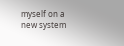myself on a new system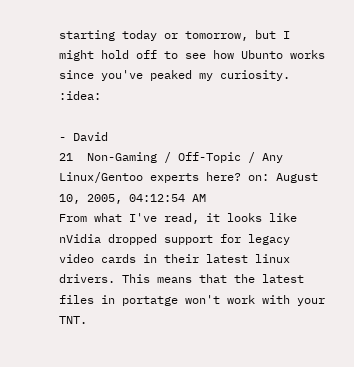starting today or tomorrow, but I might hold off to see how Ubunto works since you've peaked my curiosity. :idea:

- David
21  Non-Gaming / Off-Topic / Any Linux/Gentoo experts here? on: August 10, 2005, 04:12:54 AM
From what I've read, it looks like nVidia dropped support for legacy video cards in their latest linux drivers. This means that the latest files in portatge won't work with your TNT.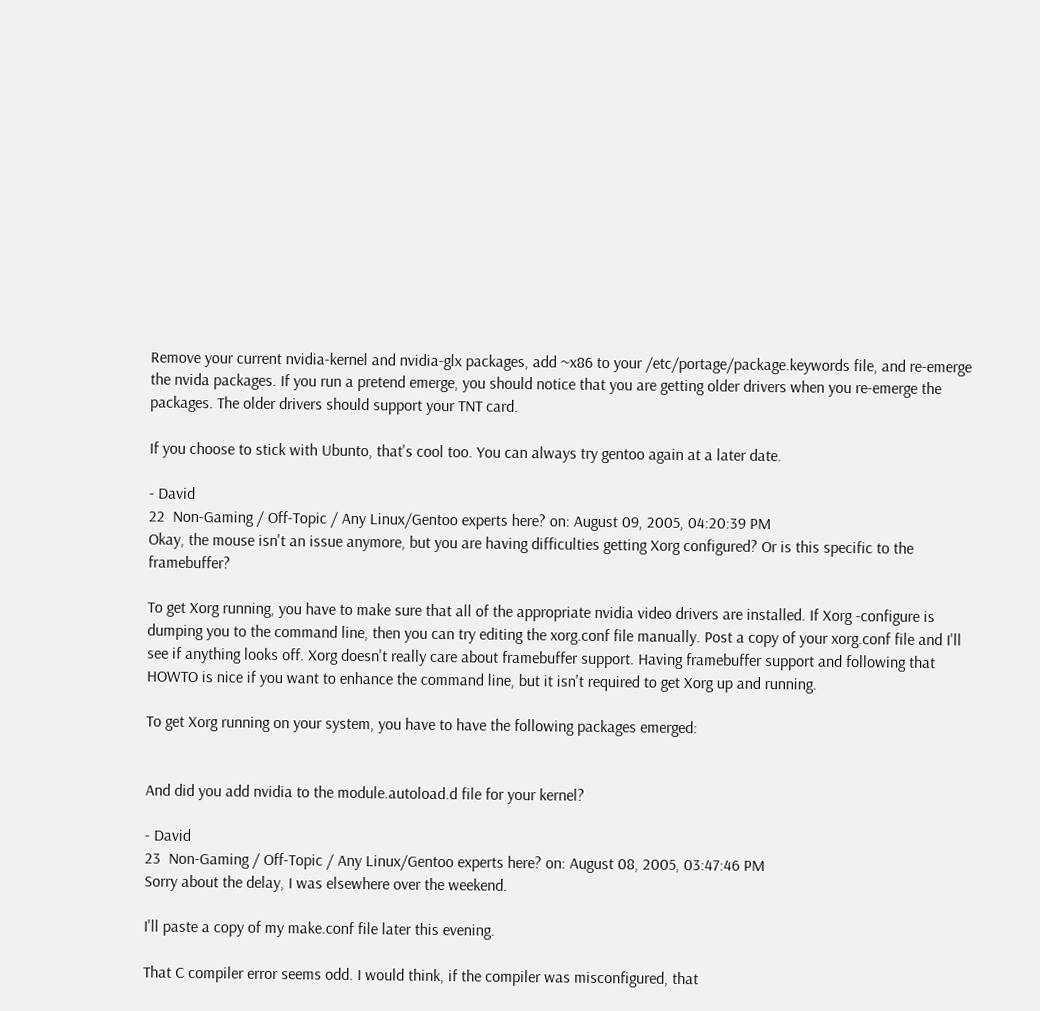Remove your current nvidia-kernel and nvidia-glx packages, add ~x86 to your /etc/portage/package.keywords file, and re-emerge the nvida packages. If you run a pretend emerge, you should notice that you are getting older drivers when you re-emerge the packages. The older drivers should support your TNT card.

If you choose to stick with Ubunto, that's cool too. You can always try gentoo again at a later date.

- David
22  Non-Gaming / Off-Topic / Any Linux/Gentoo experts here? on: August 09, 2005, 04:20:39 PM
Okay, the mouse isn't an issue anymore, but you are having difficulties getting Xorg configured? Or is this specific to the framebuffer?

To get Xorg running, you have to make sure that all of the appropriate nvidia video drivers are installed. If Xorg -configure is dumping you to the command line, then you can try editing the xorg.conf file manually. Post a copy of your xorg.conf file and I'll see if anything looks off. Xorg doesn't really care about framebuffer support. Having framebuffer support and following that HOWTO is nice if you want to enhance the command line, but it isn't required to get Xorg up and running.

To get Xorg running on your system, you have to have the following packages emerged:


And did you add nvidia to the module.autoload.d file for your kernel?

- David
23  Non-Gaming / Off-Topic / Any Linux/Gentoo experts here? on: August 08, 2005, 03:47:46 PM
Sorry about the delay, I was elsewhere over the weekend.

I'll paste a copy of my make.conf file later this evening.

That C compiler error seems odd. I would think, if the compiler was misconfigured, that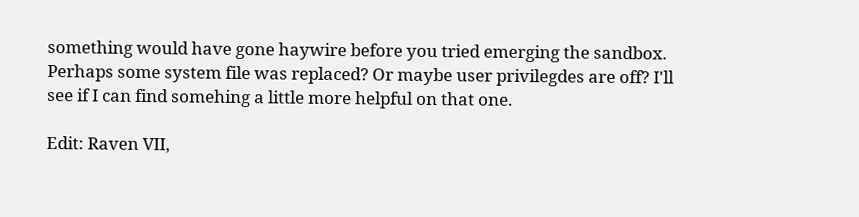something would have gone haywire before you tried emerging the sandbox. Perhaps some system file was replaced? Or maybe user privilegdes are off? I'll see if I can find somehing a little more helpful on that one.

Edit: Raven VII,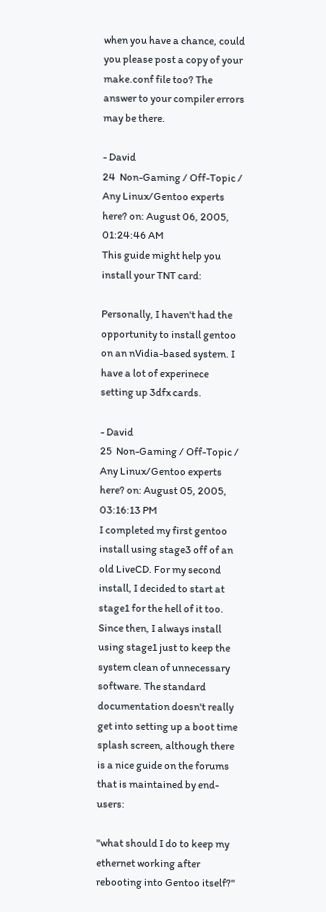when you have a chance, could you please post a copy of your make.conf file too? The answer to your compiler errors may be there.

- David
24  Non-Gaming / Off-Topic / Any Linux/Gentoo experts here? on: August 06, 2005, 01:24:46 AM
This guide might help you install your TNT card:

Personally, I haven't had the opportunity to install gentoo on an nVidia-based system. I have a lot of experinece setting up 3dfx cards.

- David
25  Non-Gaming / Off-Topic / Any Linux/Gentoo experts here? on: August 05, 2005, 03:16:13 PM
I completed my first gentoo install using stage3 off of an old LiveCD. For my second install, I decided to start at stage1 for the hell of it too. Since then, I always install using stage1 just to keep the system clean of unnecessary software. The standard documentation doesn't really get into setting up a boot time splash screen, although there is a nice guide on the forums that is maintained by end-users:

"what should I do to keep my ethernet working after rebooting into Gentoo itself?"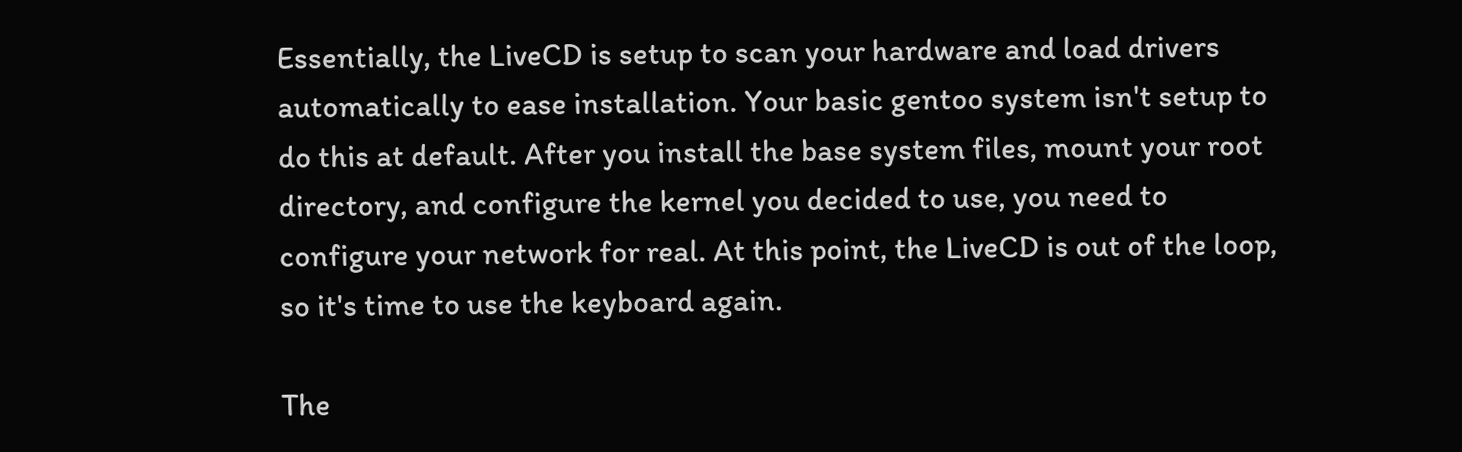Essentially, the LiveCD is setup to scan your hardware and load drivers automatically to ease installation. Your basic gentoo system isn't setup to do this at default. After you install the base system files, mount your root directory, and configure the kernel you decided to use, you need to configure your network for real. At this point, the LiveCD is out of the loop, so it's time to use the keyboard again.

The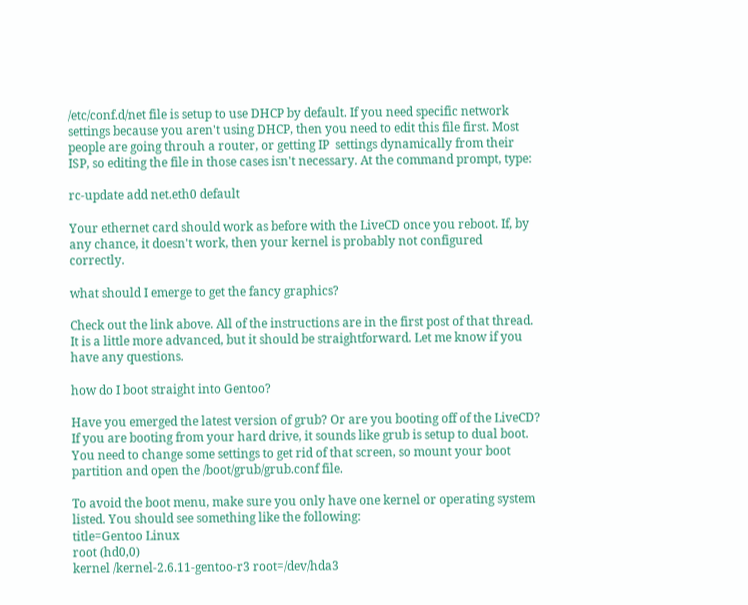/etc/conf.d/net file is setup to use DHCP by default. If you need specific network settings because you aren't using DHCP, then you need to edit this file first. Most people are going throuh a router, or getting IP  settings dynamically from their ISP, so editing the file in those cases isn't necessary. At the command prompt, type:

rc-update add net.eth0 default

Your ethernet card should work as before with the LiveCD once you reboot. If, by any chance, it doesn't work, then your kernel is probably not configured correctly.

what should I emerge to get the fancy graphics?

Check out the link above. All of the instructions are in the first post of that thread. It is a little more advanced, but it should be straightforward. Let me know if you have any questions.

how do I boot straight into Gentoo?

Have you emerged the latest version of grub? Or are you booting off of the LiveCD? If you are booting from your hard drive, it sounds like grub is setup to dual boot. You need to change some settings to get rid of that screen, so mount your boot partition and open the /boot/grub/grub.conf file.

To avoid the boot menu, make sure you only have one kernel or operating system listed. You should see something like the following:
title=Gentoo Linux
root (hd0,0)
kernel /kernel-2.6.11-gentoo-r3 root=/dev/hda3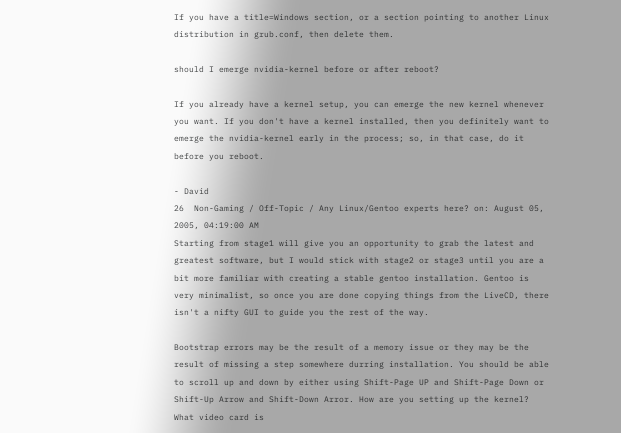If you have a title=Windows section, or a section pointing to another Linux distribution in grub.conf, then delete them.

should I emerge nvidia-kernel before or after reboot?

If you already have a kernel setup, you can emerge the new kernel whenever you want. If you don't have a kernel installed, then you definitely want to emerge the nvidia-kernel early in the process; so, in that case, do it before you reboot.

- David
26  Non-Gaming / Off-Topic / Any Linux/Gentoo experts here? on: August 05, 2005, 04:19:00 AM
Starting from stage1 will give you an opportunity to grab the latest and greatest software, but I would stick with stage2 or stage3 until you are a bit more familiar with creating a stable gentoo installation. Gentoo is very minimalist, so once you are done copying things from the LiveCD, there isn't a nifty GUI to guide you the rest of the way.

Bootstrap errors may be the result of a memory issue or they may be the result of missing a step somewhere durring installation. You should be able to scroll up and down by either using Shift-Page UP and Shift-Page Down or Shift-Up Arrow and Shift-Down Arror. How are you setting up the kernel? What video card is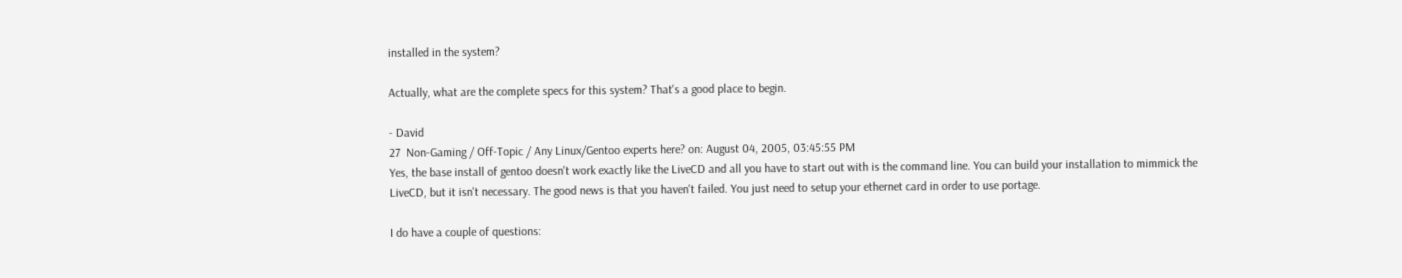installed in the system?

Actually, what are the complete specs for this system? That's a good place to begin.

- David
27  Non-Gaming / Off-Topic / Any Linux/Gentoo experts here? on: August 04, 2005, 03:45:55 PM
Yes, the base install of gentoo doesn't work exactly like the LiveCD and all you have to start out with is the command line. You can build your installation to mimmick the LiveCD, but it isn't necessary. The good news is that you haven't failed. You just need to setup your ethernet card in order to use portage.

I do have a couple of questions: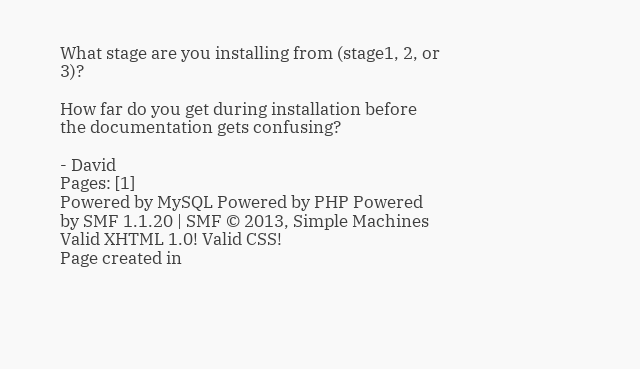What stage are you installing from (stage1, 2, or 3)?

How far do you get during installation before the documentation gets confusing?

- David
Pages: [1]
Powered by MySQL Powered by PHP Powered by SMF 1.1.20 | SMF © 2013, Simple Machines
Valid XHTML 1.0! Valid CSS!
Page created in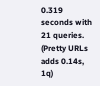0.319 seconds with 21 queries. (Pretty URLs adds 0.14s, 1q)